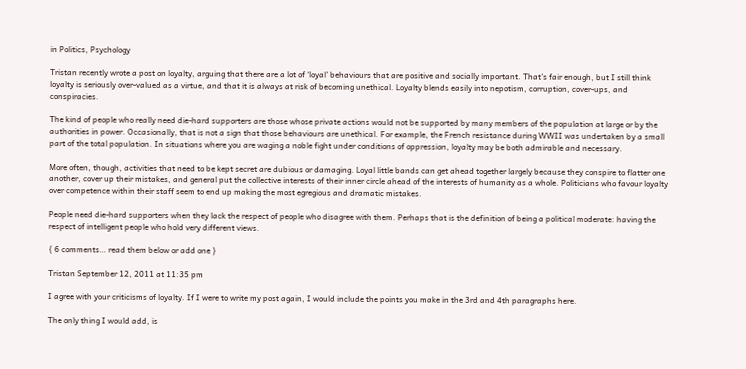in Politics, Psychology

Tristan recently wrote a post on loyalty, arguing that there are a lot of ‘loyal’ behaviours that are positive and socially important. That’s fair enough, but I still think loyalty is seriously over-valued as a virtue, and that it is always at risk of becoming unethical. Loyalty blends easily into nepotism, corruption, cover-ups, and conspiracies.

The kind of people who really need die-hard supporters are those whose private actions would not be supported by many members of the population at large or by the authorities in power. Occasionally, that is not a sign that those behaviours are unethical. For example, the French resistance during WWII was undertaken by a small part of the total population. In situations where you are waging a noble fight under conditions of oppression, loyalty may be both admirable and necessary.

More often, though, activities that need to be kept secret are dubious or damaging. Loyal little bands can get ahead together largely because they conspire to flatter one another, cover up their mistakes, and general put the collective interests of their inner circle ahead of the interests of humanity as a whole. Politicians who favour loyalty over competence within their staff seem to end up making the most egregious and dramatic mistakes.

People need die-hard supporters when they lack the respect of people who disagree with them. Perhaps that is the definition of being a political moderate: having the respect of intelligent people who hold very different views.

{ 6 comments… read them below or add one }

Tristan September 12, 2011 at 11:35 pm

I agree with your criticisms of loyalty. If I were to write my post again, I would include the points you make in the 3rd and 4th paragraphs here.

The only thing I would add, is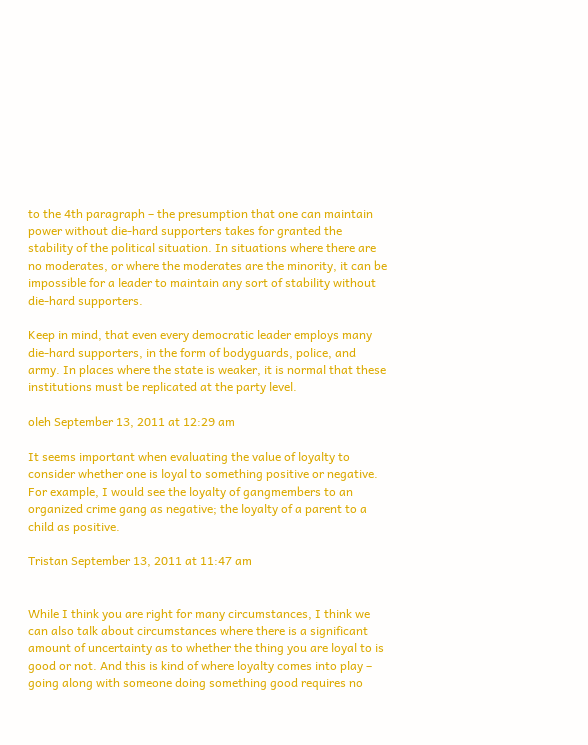to the 4th paragraph – the presumption that one can maintain power without die-hard supporters takes for granted the stability of the political situation. In situations where there are no moderates, or where the moderates are the minority, it can be impossible for a leader to maintain any sort of stability without die-hard supporters.

Keep in mind, that even every democratic leader employs many die-hard supporters, in the form of bodyguards, police, and army. In places where the state is weaker, it is normal that these institutions must be replicated at the party level.

oleh September 13, 2011 at 12:29 am

It seems important when evaluating the value of loyalty to consider whether one is loyal to something positive or negative. For example, I would see the loyalty of gangmembers to an organized crime gang as negative; the loyalty of a parent to a child as positive.

Tristan September 13, 2011 at 11:47 am


While I think you are right for many circumstances, I think we can also talk about circumstances where there is a significant amount of uncertainty as to whether the thing you are loyal to is good or not. And this is kind of where loyalty comes into play – going along with someone doing something good requires no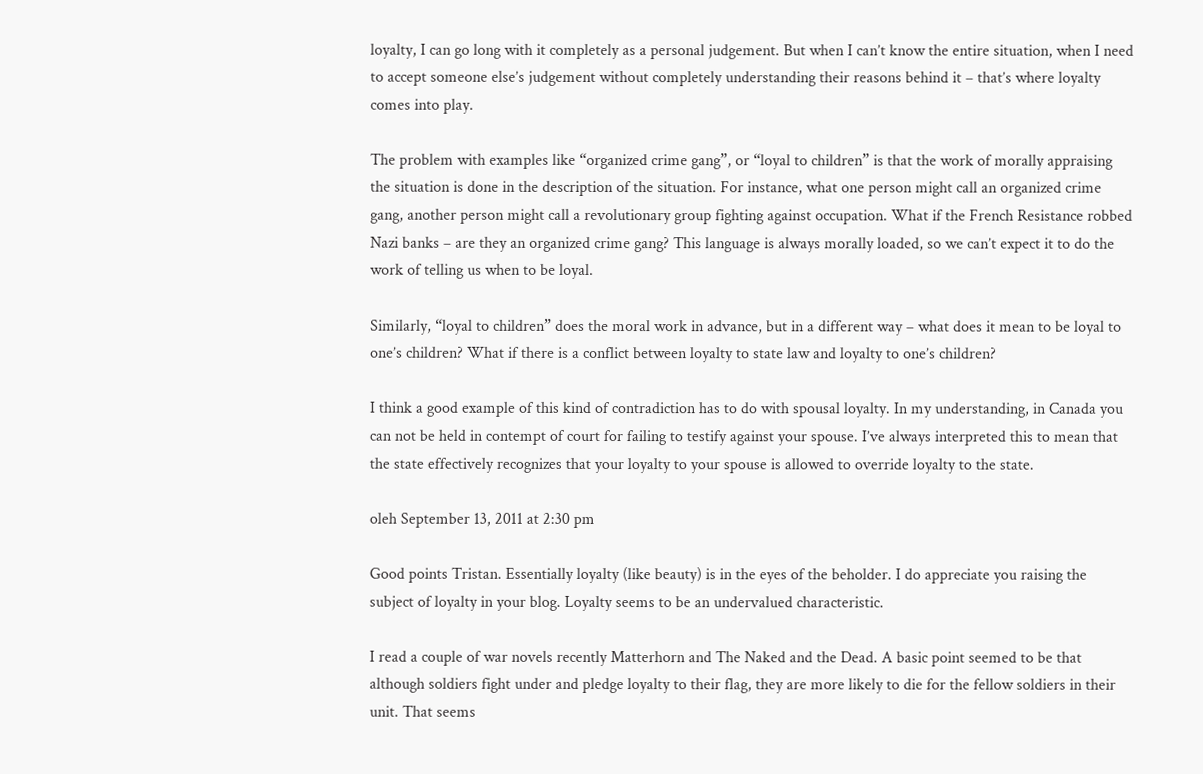loyalty, I can go long with it completely as a personal judgement. But when I can’t know the entire situation, when I need to accept someone else’s judgement without completely understanding their reasons behind it – that’s where loyalty comes into play.

The problem with examples like “organized crime gang”, or “loyal to children” is that the work of morally appraising the situation is done in the description of the situation. For instance, what one person might call an organized crime gang, another person might call a revolutionary group fighting against occupation. What if the French Resistance robbed Nazi banks – are they an organized crime gang? This language is always morally loaded, so we can’t expect it to do the work of telling us when to be loyal.

Similarly, “loyal to children” does the moral work in advance, but in a different way – what does it mean to be loyal to one’s children? What if there is a conflict between loyalty to state law and loyalty to one’s children?

I think a good example of this kind of contradiction has to do with spousal loyalty. In my understanding, in Canada you can not be held in contempt of court for failing to testify against your spouse. I’ve always interpreted this to mean that the state effectively recognizes that your loyalty to your spouse is allowed to override loyalty to the state.

oleh September 13, 2011 at 2:30 pm

Good points Tristan. Essentially loyalty (like beauty) is in the eyes of the beholder. I do appreciate you raising the subject of loyalty in your blog. Loyalty seems to be an undervalued characteristic.

I read a couple of war novels recently Matterhorn and The Naked and the Dead. A basic point seemed to be that although soldiers fight under and pledge loyalty to their flag, they are more likely to die for the fellow soldiers in their unit. That seems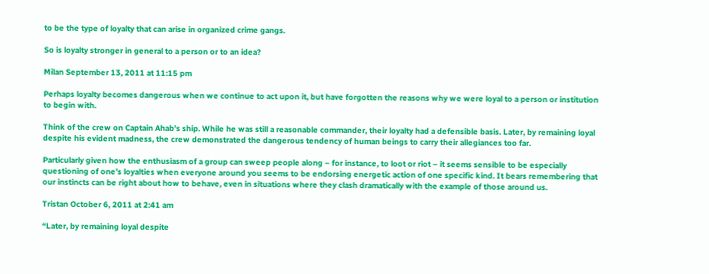to be the type of loyalty that can arise in organized crime gangs.

So is loyalty stronger in general to a person or to an idea?

Milan September 13, 2011 at 11:15 pm

Perhaps loyalty becomes dangerous when we continue to act upon it, but have forgotten the reasons why we were loyal to a person or institution to begin with.

Think of the crew on Captain Ahab’s ship. While he was still a reasonable commander, their loyalty had a defensible basis. Later, by remaining loyal despite his evident madness, the crew demonstrated the dangerous tendency of human beings to carry their allegiances too far.

Particularly given how the enthusiasm of a group can sweep people along – for instance, to loot or riot – it seems sensible to be especially questioning of one’s loyalties when everyone around you seems to be endorsing energetic action of one specific kind. It bears remembering that our instincts can be right about how to behave, even in situations where they clash dramatically with the example of those around us.

Tristan October 6, 2011 at 2:41 am

“Later, by remaining loyal despite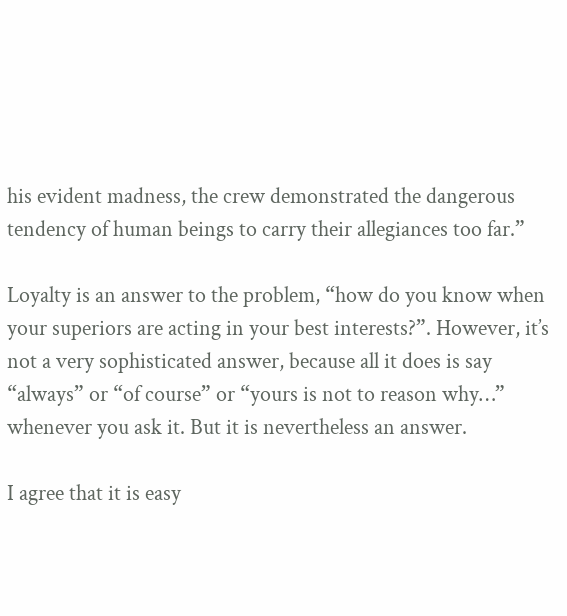his evident madness, the crew demonstrated the dangerous tendency of human beings to carry their allegiances too far.”

Loyalty is an answer to the problem, “how do you know when your superiors are acting in your best interests?”. However, it’s not a very sophisticated answer, because all it does is say “always” or “of course” or “yours is not to reason why…” whenever you ask it. But it is nevertheless an answer.

I agree that it is easy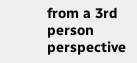from a 3rd person perspective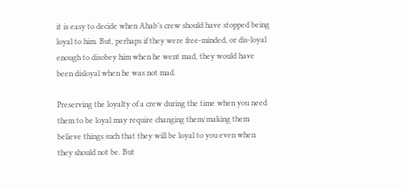it is easy to decide when Ahab’s crew should have stopped being loyal to him. But, perhaps if they were free-minded, or dis-loyal enough to disobey him when he went mad, they would have been disloyal when he was not mad.

Preserving the loyalty of a crew during the time when you need them to be loyal may require changing them/making them believe things such that they will be loyal to you even when they should not be. But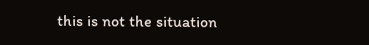this is not the situation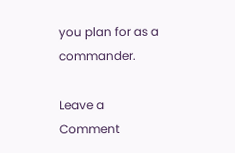you plan for as a commander.

Leave a Comment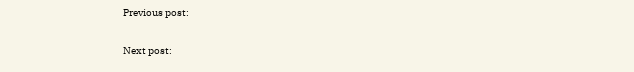Previous post:

Next post: